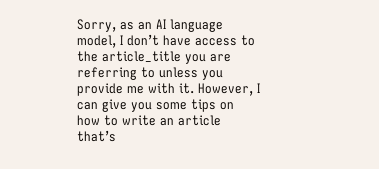Sorry, as an AI language model, I don’t have access to the article_title you are referring to unless you provide me with it. However, I can give you some tips on how to write an article that’s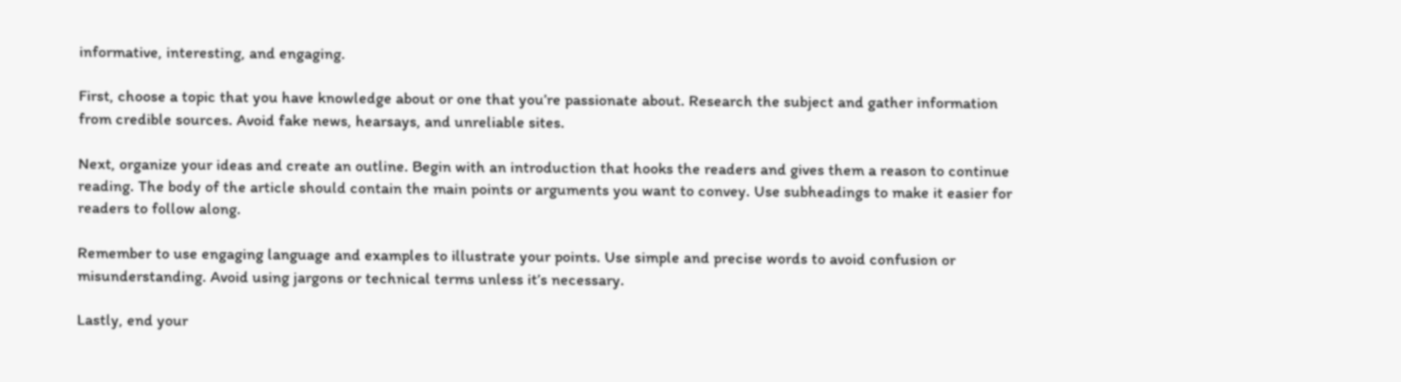informative, interesting, and engaging.

First, choose a topic that you have knowledge about or one that you’re passionate about. Research the subject and gather information from credible sources. Avoid fake news, hearsays, and unreliable sites.

Next, organize your ideas and create an outline. Begin with an introduction that hooks the readers and gives them a reason to continue reading. The body of the article should contain the main points or arguments you want to convey. Use subheadings to make it easier for readers to follow along.

Remember to use engaging language and examples to illustrate your points. Use simple and precise words to avoid confusion or misunderstanding. Avoid using jargons or technical terms unless it’s necessary.

Lastly, end your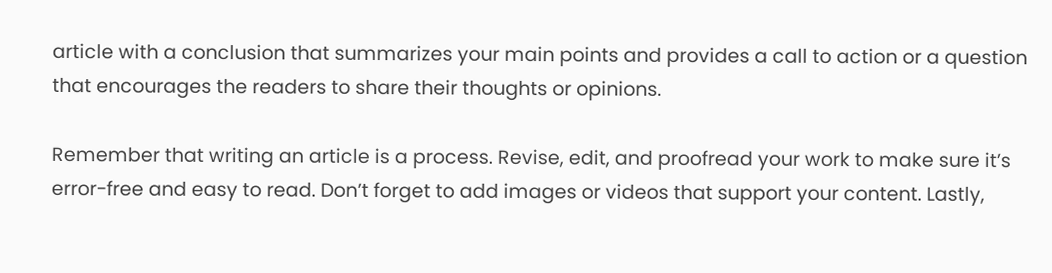article with a conclusion that summarizes your main points and provides a call to action or a question that encourages the readers to share their thoughts or opinions.

Remember that writing an article is a process. Revise, edit, and proofread your work to make sure it’s error-free and easy to read. Don’t forget to add images or videos that support your content. Lastly,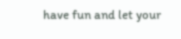have fun and let your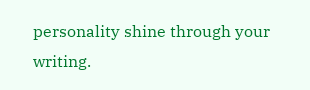personality shine through your writing.